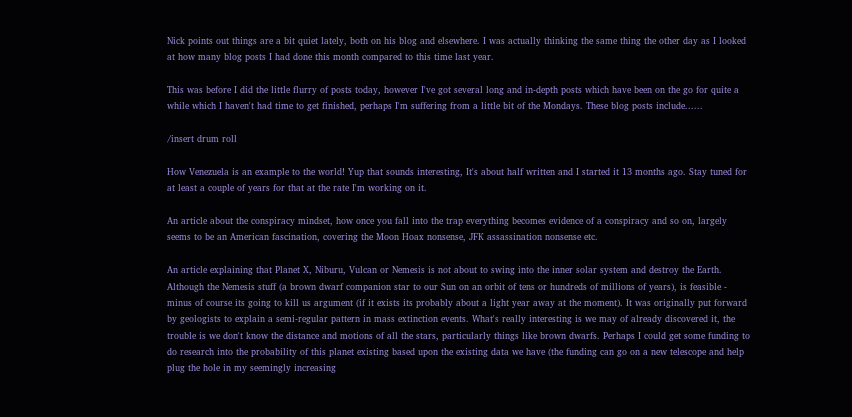Nick points out things are a bit quiet lately, both on his blog and elsewhere. I was actually thinking the same thing the other day as I looked at how many blog posts I had done this month compared to this time last year.

This was before I did the little flurry of posts today, however I've got several long and in-depth posts which have been on the go for quite a while which I haven't had time to get finished, perhaps I'm suffering from a little bit of the Mondays. These blog posts include......

/insert drum roll

How Venezuela is an example to the world! Yup that sounds interesting, It's about half written and I started it 13 months ago. Stay tuned for at least a couple of years for that at the rate I'm working on it.

An article about the conspiracy mindset, how once you fall into the trap everything becomes evidence of a conspiracy and so on, largely seems to be an American fascination, covering the Moon Hoax nonsense, JFK assassination nonsense etc.

An article explaining that Planet X, Niburu, Vulcan or Nemesis is not about to swing into the inner solar system and destroy the Earth. Although the Nemesis stuff (a brown dwarf companion star to our Sun on an orbit of tens or hundreds of millions of years), is feasible - minus of course its going to kill us argument (if it exists its probably about a light year away at the moment). It was originally put forward by geologists to explain a semi-regular pattern in mass extinction events. What's really interesting is we may of already discovered it, the trouble is we don't know the distance and motions of all the stars, particularly things like brown dwarfs. Perhaps I could get some funding to do research into the probability of this planet existing based upon the existing data we have (the funding can go on a new telescope and help plug the hole in my seemingly increasing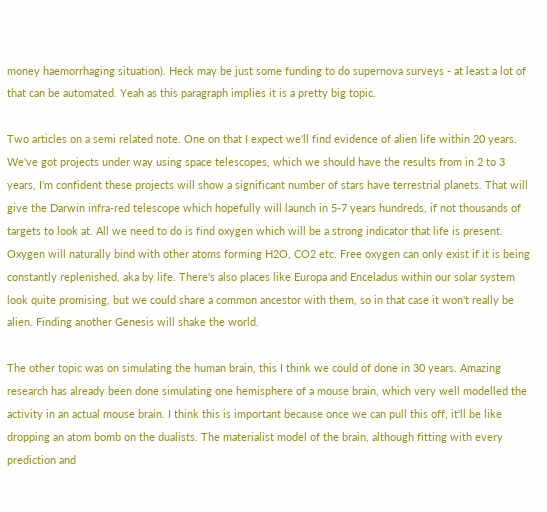money haemorrhaging situation). Heck may be just some funding to do supernova surveys - at least a lot of that can be automated. Yeah as this paragraph implies it is a pretty big topic.

Two articles on a semi related note. One on that I expect we'll find evidence of alien life within 20 years. We've got projects under way using space telescopes, which we should have the results from in 2 to 3 years, I'm confident these projects will show a significant number of stars have terrestrial planets. That will give the Darwin infra-red telescope which hopefully will launch in 5-7 years hundreds, if not thousands of targets to look at. All we need to do is find oxygen which will be a strong indicator that life is present. Oxygen will naturally bind with other atoms forming H2O, CO2 etc. Free oxygen can only exist if it is being constantly replenished, aka by life. There's also places like Europa and Enceladus within our solar system look quite promising, but we could share a common ancestor with them, so in that case it won't really be alien. Finding another Genesis will shake the world.

The other topic was on simulating the human brain, this I think we could of done in 30 years. Amazing research has already been done simulating one hemisphere of a mouse brain, which very well modelled the activity in an actual mouse brain. I think this is important because once we can pull this off, it'll be like dropping an atom bomb on the dualists. The materialist model of the brain, although fitting with every prediction and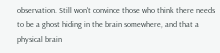observation. Still won't convince those who think there needs to be a ghost hiding in the brain somewhere, and that a physical brain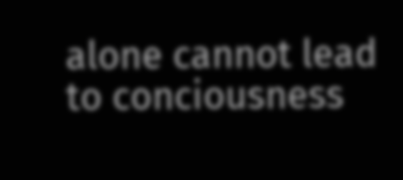alone cannot lead to conciousness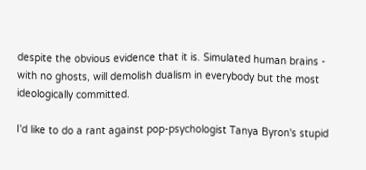despite the obvious evidence that it is. Simulated human brains - with no ghosts, will demolish dualism in everybody but the most ideologically committed.

I'd like to do a rant against pop-psychologist Tanya Byron's stupid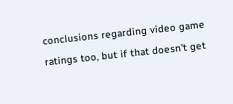conclusions regarding video game ratings too, but if that doesn't get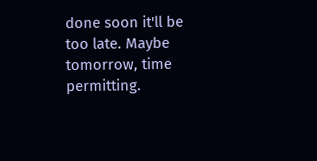done soon it'll be too late. Maybe tomorrow, time permitting.